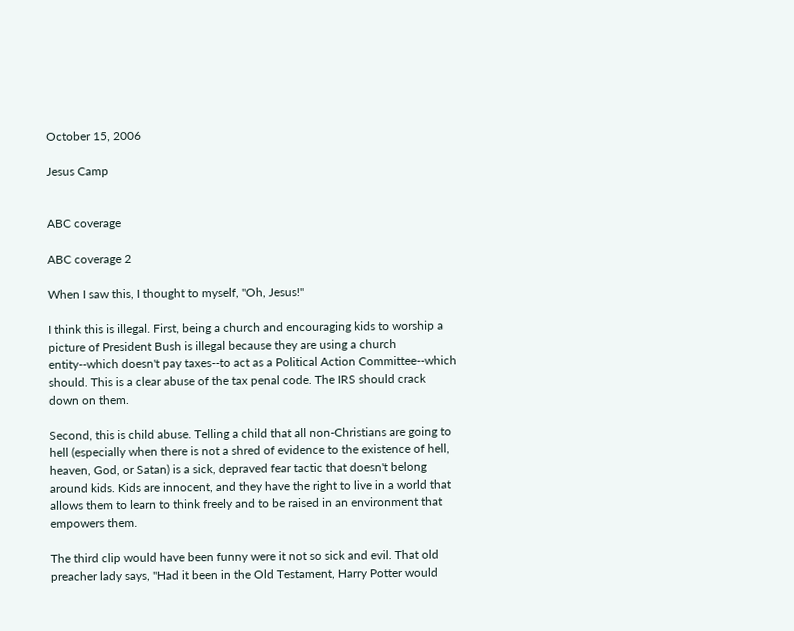October 15, 2006

Jesus Camp


ABC coverage

ABC coverage 2

When I saw this, I thought to myself, "Oh, Jesus!"

I think this is illegal. First, being a church and encouraging kids to worship a picture of President Bush is illegal because they are using a church entity--which doesn't pay taxes--to act as a Political Action Committee--which should. This is a clear abuse of the tax penal code. The IRS should crack down on them.

Second, this is child abuse. Telling a child that all non-Christians are going to hell (especially when there is not a shred of evidence to the existence of hell, heaven, God, or Satan) is a sick, depraved fear tactic that doesn't belong around kids. Kids are innocent, and they have the right to live in a world that allows them to learn to think freely and to be raised in an environment that empowers them.

The third clip would have been funny were it not so sick and evil. That old preacher lady says, "Had it been in the Old Testament, Harry Potter would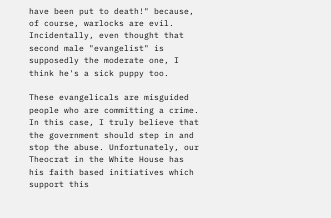have been put to death!" because, of course, warlocks are evil. Incidentally, even thought that second male "evangelist" is supposedly the moderate one, I think he's a sick puppy too.

These evangelicals are misguided people who are committing a crime. In this case, I truly believe that the government should step in and stop the abuse. Unfortunately, our Theocrat in the White House has his faith based initiatives which support this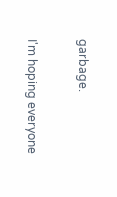garbage.

I'm hoping everyone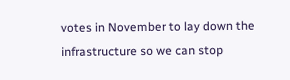votes in November to lay down the infrastructure so we can stop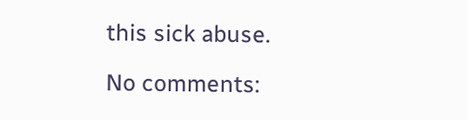this sick abuse.

No comments: